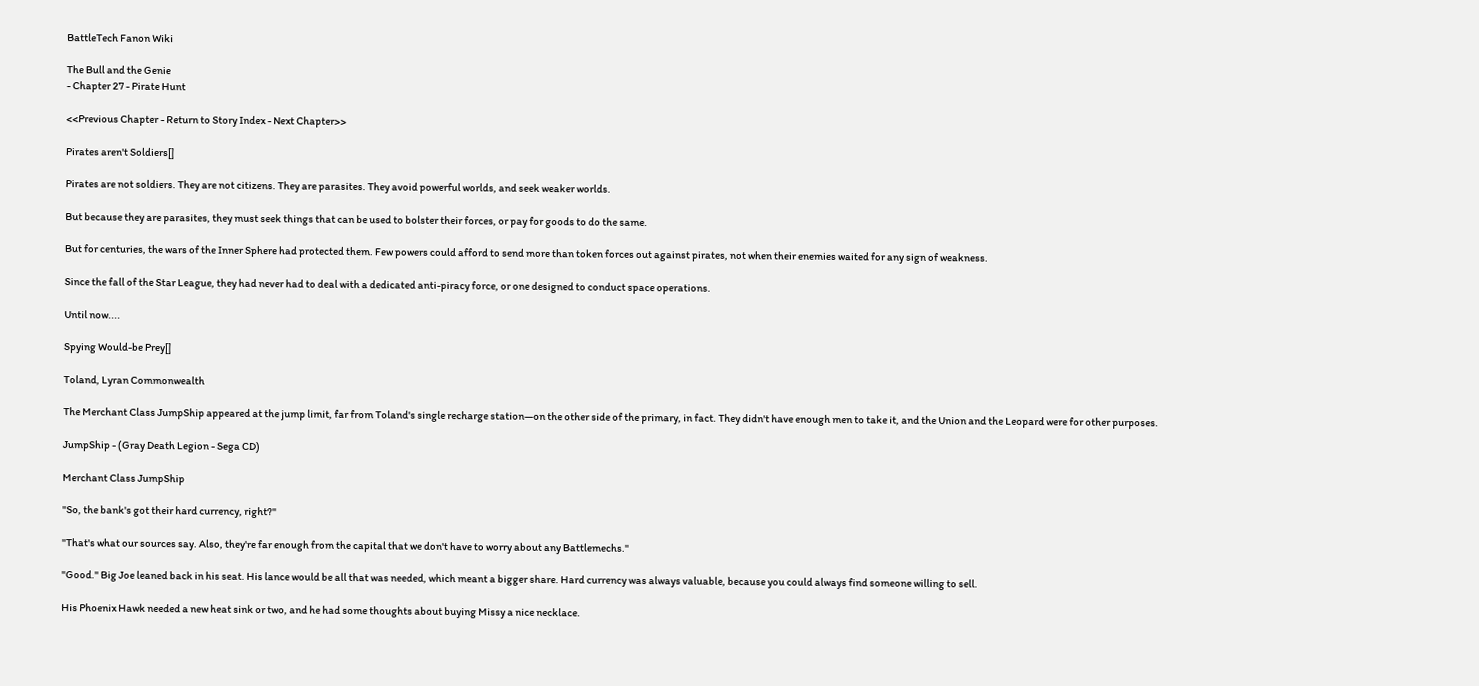BattleTech Fanon Wiki

The Bull and the Genie
- Chapter 27 - Pirate Hunt

<<Previous Chapter - Return to Story Index - Next Chapter>>

Pirates aren't Soldiers[]

Pirates are not soldiers. They are not citizens. They are parasites. They avoid powerful worlds, and seek weaker worlds.

But because they are parasites, they must seek things that can be used to bolster their forces, or pay for goods to do the same.

But for centuries, the wars of the Inner Sphere had protected them. Few powers could afford to send more than token forces out against pirates, not when their enemies waited for any sign of weakness.

Since the fall of the Star League, they had never had to deal with a dedicated anti-piracy force, or one designed to conduct space operations.

Until now....

Spying Would-be Prey[]

Toland, Lyran Commonwealth

The Merchant Class JumpShip appeared at the jump limit, far from Toland's single recharge station—on the other side of the primary, in fact. They didn't have enough men to take it, and the Union and the Leopard were for other purposes.

JumpShip - (Gray Death Legion - Sega CD)

Merchant Class JumpShip

"So, the bank's got their hard currency, right?"

"That's what our sources say. Also, they're far enough from the capital that we don't have to worry about any Battlemechs."

"Good." Big Joe leaned back in his seat. His lance would be all that was needed, which meant a bigger share. Hard currency was always valuable, because you could always find someone willing to sell.

His Phoenix Hawk needed a new heat sink or two, and he had some thoughts about buying Missy a nice necklace.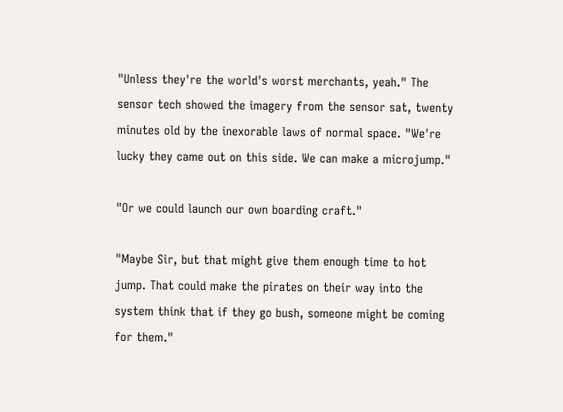"Unless they're the world's worst merchants, yeah." The sensor tech showed the imagery from the sensor sat, twenty minutes old by the inexorable laws of normal space. "We're lucky they came out on this side. We can make a microjump."

"Or we could launch our own boarding craft."

"Maybe Sir, but that might give them enough time to hot jump. That could make the pirates on their way into the system think that if they go bush, someone might be coming for them."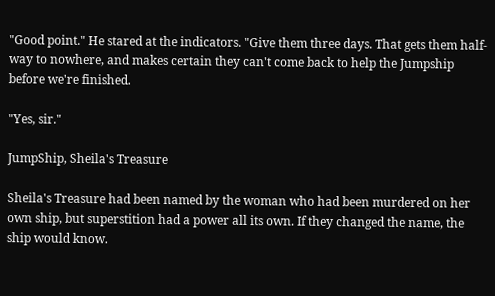"Good point." He stared at the indicators. "Give them three days. That gets them half-way to nowhere, and makes certain they can't come back to help the Jumpship before we're finished.

"Yes, sir."

JumpShip, Sheila's Treasure

Sheila's Treasure had been named by the woman who had been murdered on her own ship, but superstition had a power all its own. If they changed the name, the ship would know.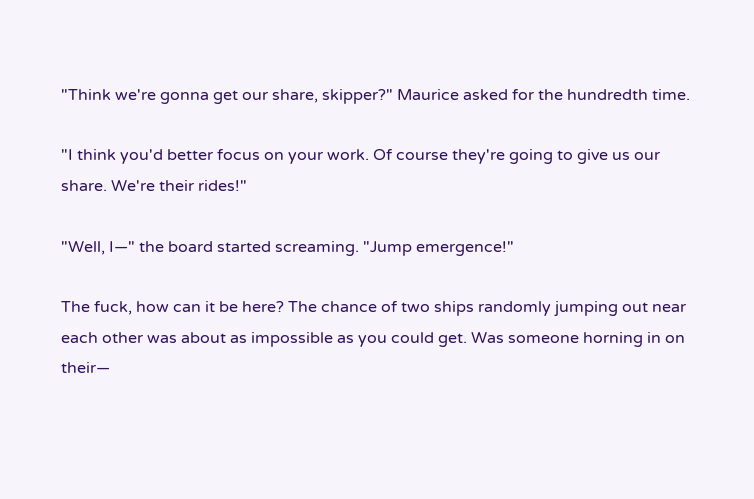"Think we're gonna get our share, skipper?" Maurice asked for the hundredth time.

"I think you'd better focus on your work. Of course they're going to give us our share. We're their rides!"

"Well, I—" the board started screaming. "Jump emergence!"

The fuck, how can it be here? The chance of two ships randomly jumping out near each other was about as impossible as you could get. Was someone horning in on their—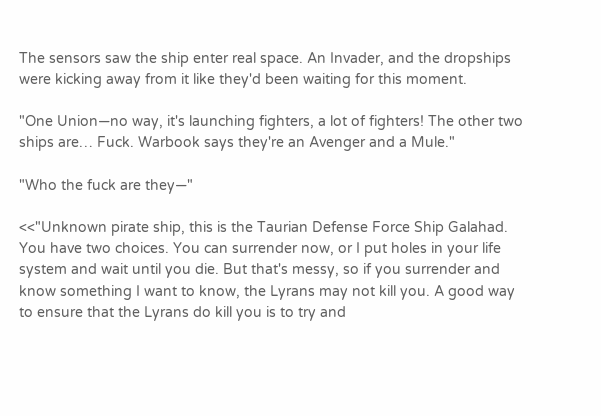The sensors saw the ship enter real space. An Invader, and the dropships were kicking away from it like they'd been waiting for this moment.

"One Union—no way, it's launching fighters, a lot of fighters! The other two ships are… Fuck. Warbook says they're an Avenger and a Mule."

"Who the fuck are they—"

<<"Unknown pirate ship, this is the Taurian Defense Force Ship Galahad. You have two choices. You can surrender now, or I put holes in your life system and wait until you die. But that's messy, so if you surrender and know something I want to know, the Lyrans may not kill you. A good way to ensure that the Lyrans do kill you is to try and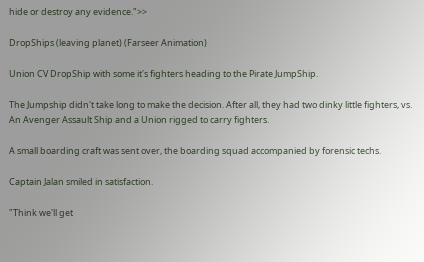hide or destroy any evidence.">>

DropShips (leaving planet) (Farseer Animation)

Union CV DropShip with some it's fighters heading to the Pirate JumpShip.

The Jumpship didn't take long to make the decision. After all, they had two dinky little fighters, vs. An Avenger Assault Ship and a Union rigged to carry fighters.

A small boarding craft was sent over, the boarding squad accompanied by forensic techs.

Captain Jalan smiled in satisfaction.

"Think we'll get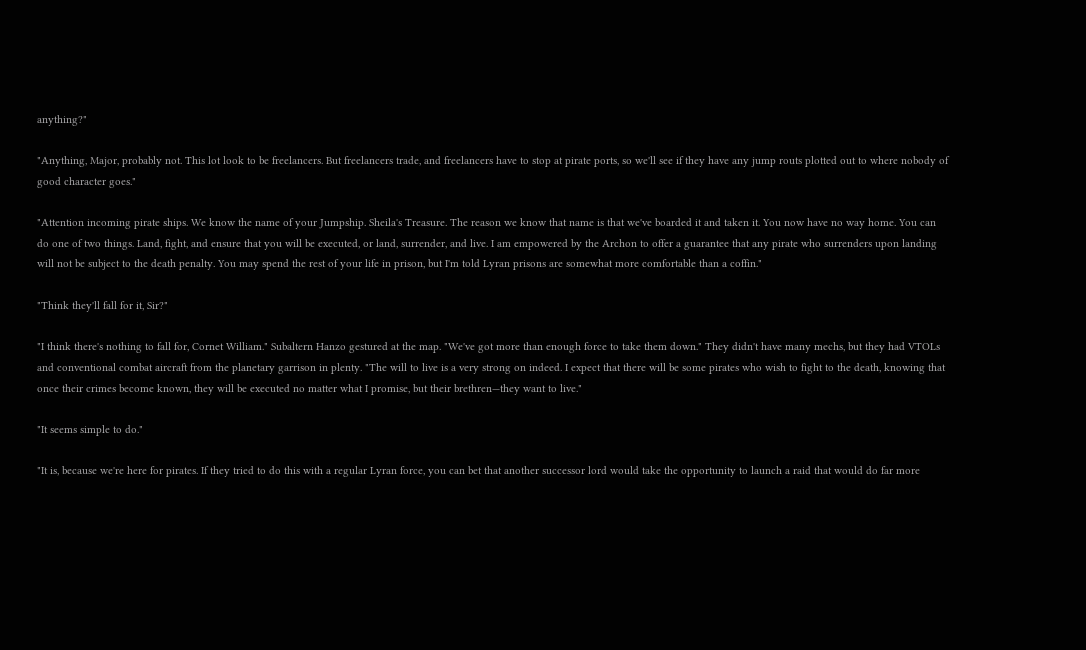anything?"

"Anything, Major, probably not. This lot look to be freelancers. But freelancers trade, and freelancers have to stop at pirate ports, so we'll see if they have any jump routs plotted out to where nobody of good character goes."

"Attention incoming pirate ships. We know the name of your Jumpship. Sheila's Treasure. The reason we know that name is that we've boarded it and taken it. You now have no way home. You can do one of two things. Land, fight, and ensure that you will be executed, or land, surrender, and live. I am empowered by the Archon to offer a guarantee that any pirate who surrenders upon landing will not be subject to the death penalty. You may spend the rest of your life in prison, but I'm told Lyran prisons are somewhat more comfortable than a coffin."

"Think they'll fall for it, Sir?"

"I think there's nothing to fall for, Cornet William." Subaltern Hanzo gestured at the map. "We've got more than enough force to take them down." They didn't have many mechs, but they had VTOLs and conventional combat aircraft from the planetary garrison in plenty. "The will to live is a very strong on indeed. I expect that there will be some pirates who wish to fight to the death, knowing that once their crimes become known, they will be executed no matter what I promise, but their brethren—they want to live."

"It seems simple to do."

"It is, because we're here for pirates. If they tried to do this with a regular Lyran force, you can bet that another successor lord would take the opportunity to launch a raid that would do far more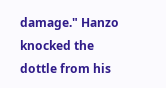damage." Hanzo knocked the dottle from his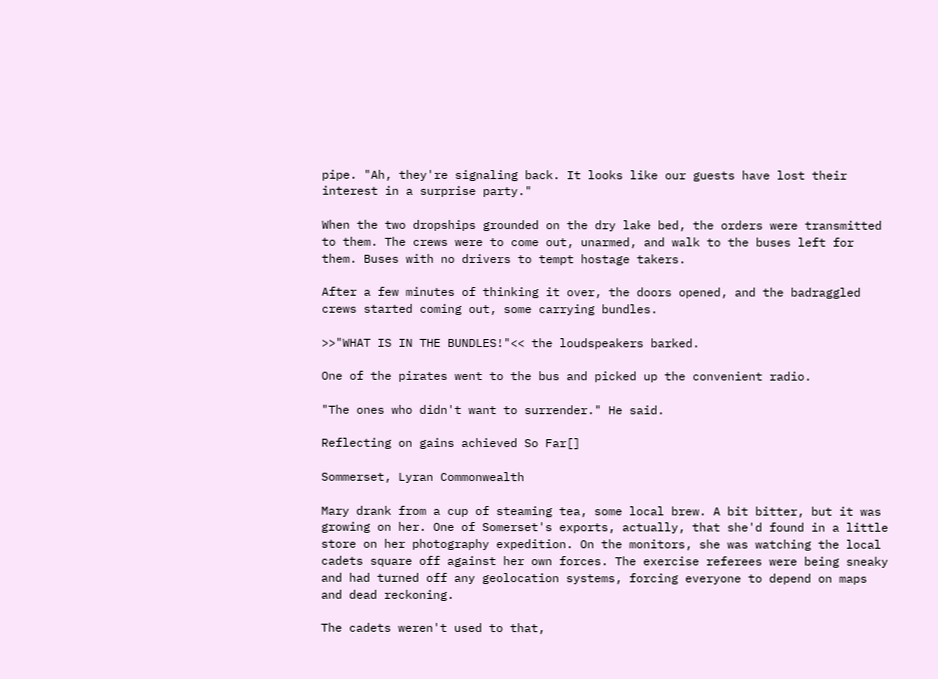pipe. "Ah, they're signaling back. It looks like our guests have lost their interest in a surprise party."

When the two dropships grounded on the dry lake bed, the orders were transmitted to them. The crews were to come out, unarmed, and walk to the buses left for them. Buses with no drivers to tempt hostage takers.

After a few minutes of thinking it over, the doors opened, and the badraggled crews started coming out, some carrying bundles.

>>"WHAT IS IN THE BUNDLES!"<< the loudspeakers barked.

One of the pirates went to the bus and picked up the convenient radio.

"The ones who didn't want to surrender." He said.

Reflecting on gains achieved So Far[]

Sommerset, Lyran Commonwealth

Mary drank from a cup of steaming tea, some local brew. A bit bitter, but it was growing on her. One of Somerset's exports, actually, that she'd found in a little store on her photography expedition. On the monitors, she was watching the local cadets square off against her own forces. The exercise referees were being sneaky and had turned off any geolocation systems, forcing everyone to depend on maps and dead reckoning.

The cadets weren't used to that,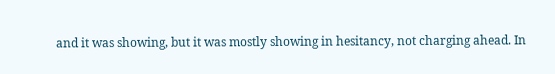and it was showing, but it was mostly showing in hesitancy, not charging ahead. In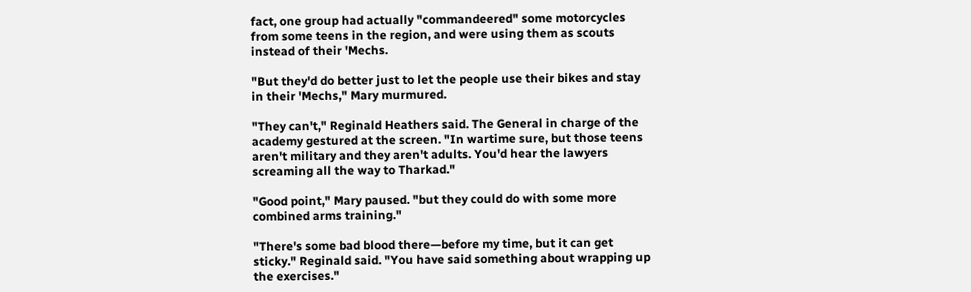fact, one group had actually "commandeered" some motorcycles from some teens in the region, and were using them as scouts instead of their 'Mechs.

"But they'd do better just to let the people use their bikes and stay in their 'Mechs," Mary murmured.

"They can't," Reginald Heathers said. The General in charge of the academy gestured at the screen. "In wartime sure, but those teens aren't military and they aren't adults. You'd hear the lawyers screaming all the way to Tharkad."

"Good point," Mary paused. "but they could do with some more combined arms training."

"There's some bad blood there—before my time, but it can get sticky." Reginald said. "You have said something about wrapping up the exercises."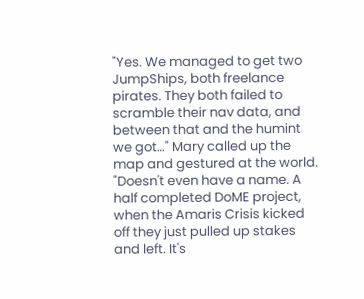"Yes. We managed to get two JumpShips, both freelance pirates. They both failed to scramble their nav data, and between that and the humint we got…" Mary called up the map and gestured at the world. "Doesn't even have a name. A half completed DoME project, when the Amaris Crisis kicked off they just pulled up stakes and left. It's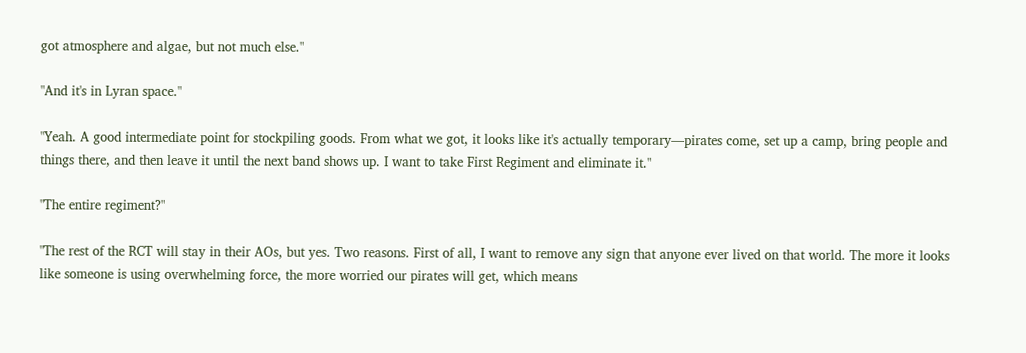got atmosphere and algae, but not much else."

"And it's in Lyran space."

"Yeah. A good intermediate point for stockpiling goods. From what we got, it looks like it's actually temporary—pirates come, set up a camp, bring people and things there, and then leave it until the next band shows up. I want to take First Regiment and eliminate it."

"The entire regiment?"

"The rest of the RCT will stay in their AOs, but yes. Two reasons. First of all, I want to remove any sign that anyone ever lived on that world. The more it looks like someone is using overwhelming force, the more worried our pirates will get, which means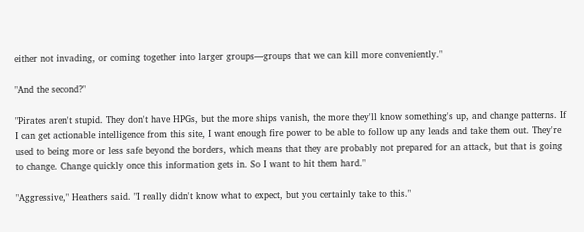either not invading, or coming together into larger groups—groups that we can kill more conveniently."

"And the second?"

"Pirates aren't stupid. They don't have HPGs, but the more ships vanish, the more they'll know something's up, and change patterns. If I can get actionable intelligence from this site, I want enough fire power to be able to follow up any leads and take them out. They're used to being more or less safe beyond the borders, which means that they are probably not prepared for an attack, but that is going to change. Change quickly once this information gets in. So I want to hit them hard."

"Aggressive," Heathers said. "I really didn't know what to expect, but you certainly take to this."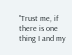"Trust me, if there is one thing I and my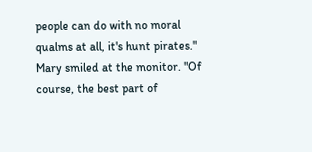people can do with no moral qualms at all, it's hunt pirates." Mary smiled at the monitor. "Of course, the best part of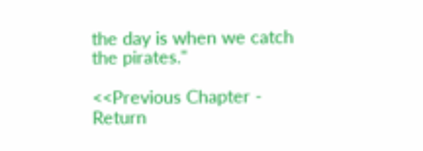the day is when we catch the pirates."

<<Previous Chapter - Return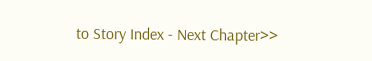to Story Index - Next Chapter>>